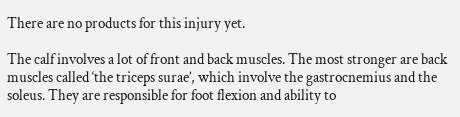There are no products for this injury yet.

The calf involves a lot of front and back muscles. The most stronger are back muscles called ‘the triceps surae’, which involve the gastrocnemius and the soleus. They are responsible for foot flexion and ability to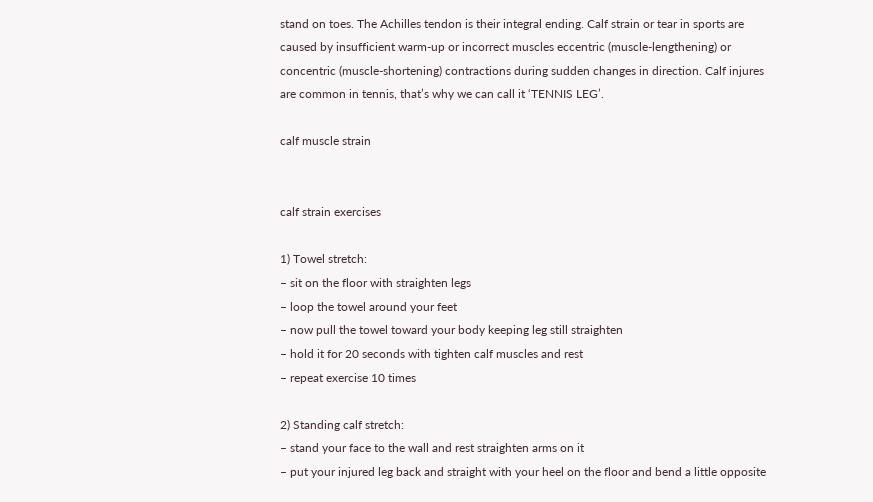stand on toes. The Achilles tendon is their integral ending. Calf strain or tear in sports are caused by insufficient warm-up or incorrect muscles eccentric (muscle-lengthening) or concentric (muscle-shortening) contractions during sudden changes in direction. Calf injures are common in tennis, that’s why we can call it ‘TENNIS LEG’.

calf muscle strain


calf strain exercises

1) Towel stretch:
– sit on the floor with straighten legs
– loop the towel around your feet
– now pull the towel toward your body keeping leg still straighten
– hold it for 20 seconds with tighten calf muscles and rest
– repeat exercise 10 times

2) Standing calf stretch:
– stand your face to the wall and rest straighten arms on it
– put your injured leg back and straight with your heel on the floor and bend a little opposite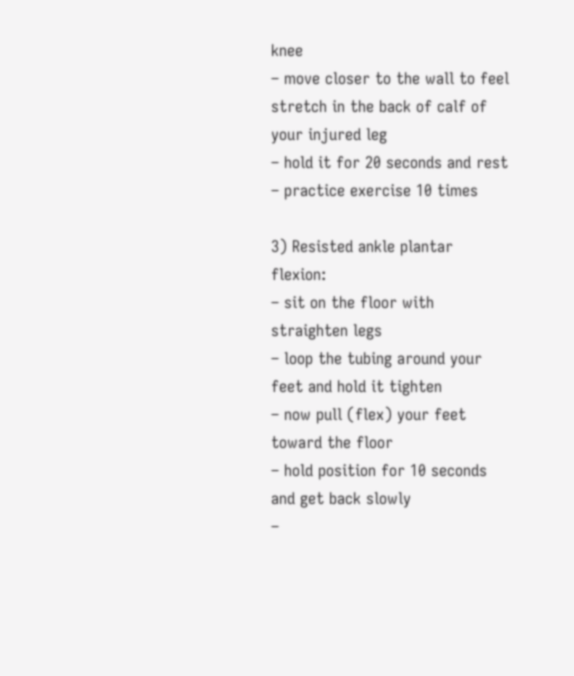knee
– move closer to the wall to feel stretch in the back of calf of your injured leg
– hold it for 20 seconds and rest
– practice exercise 10 times

3) Resisted ankle plantar flexion:
– sit on the floor with straighten legs
– loop the tubing around your feet and hold it tighten
– now pull (flex) your feet toward the floor
– hold position for 10 seconds and get back slowly
–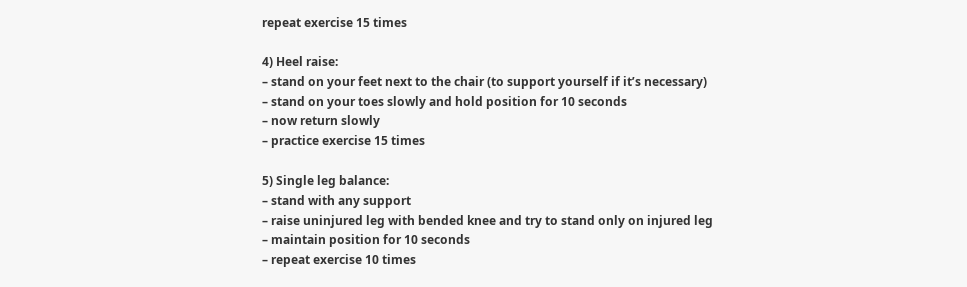repeat exercise 15 times

4) Heel raise:
– stand on your feet next to the chair (to support yourself if it’s necessary)
– stand on your toes slowly and hold position for 10 seconds
– now return slowly
– practice exercise 15 times

5) Single leg balance:
– stand with any support
– raise uninjured leg with bended knee and try to stand only on injured leg
– maintain position for 10 seconds
– repeat exercise 10 times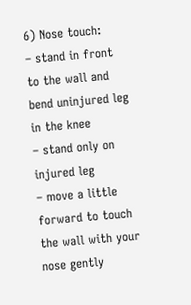6) Nose touch:
– stand in front to the wall and bend uninjured leg in the knee
– stand only on injured leg
– move a little forward to touch the wall with your nose gently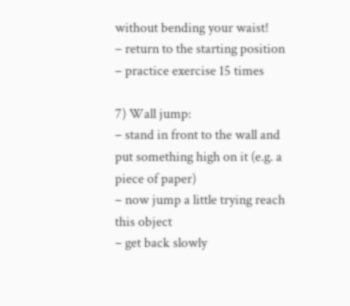without bending your waist!
– return to the starting position
– practice exercise 15 times

7) Wall jump:
– stand in front to the wall and put something high on it (e.g. a piece of paper)
– now jump a little trying reach this object
– get back slowly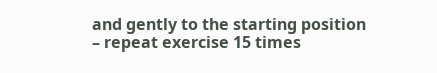and gently to the starting position
– repeat exercise 15 times